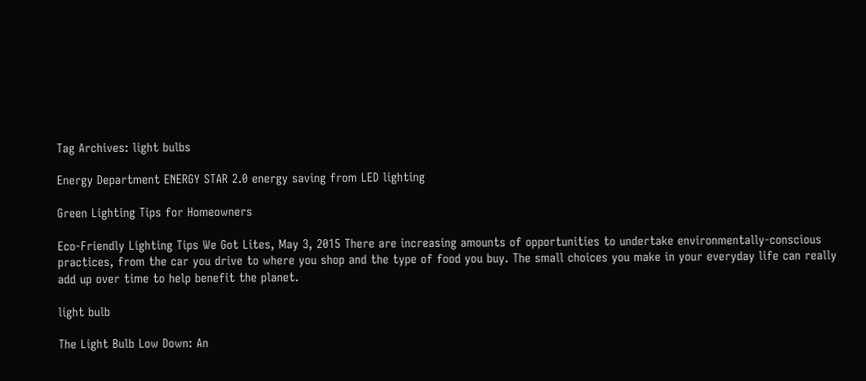Tag Archives: light bulbs

Energy Department ENERGY STAR 2.0 energy saving from LED lighting

Green Lighting Tips for Homeowners

Eco-Friendly Lighting Tips We Got Lites, May 3, 2015 There are increasing amounts of opportunities to undertake environmentally-conscious practices, from the car you drive to where you shop and the type of food you buy. The small choices you make in your everyday life can really add up over time to help benefit the planet.

light bulb

The Light Bulb Low Down: An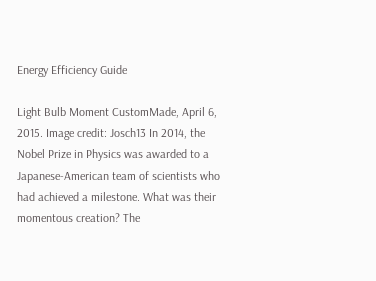Energy Efficiency Guide

Light Bulb Moment CustomMade, April 6, 2015. Image credit: Josch13 In 2014, the Nobel Prize in Physics was awarded to a Japanese-American team of scientists who had achieved a milestone. What was their momentous creation? The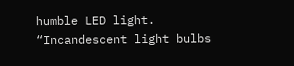humble LED light. “Incandescent light bulbs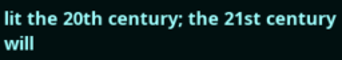lit the 20th century; the 21st century will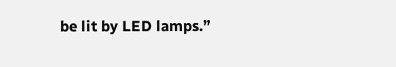be lit by LED lamps.”